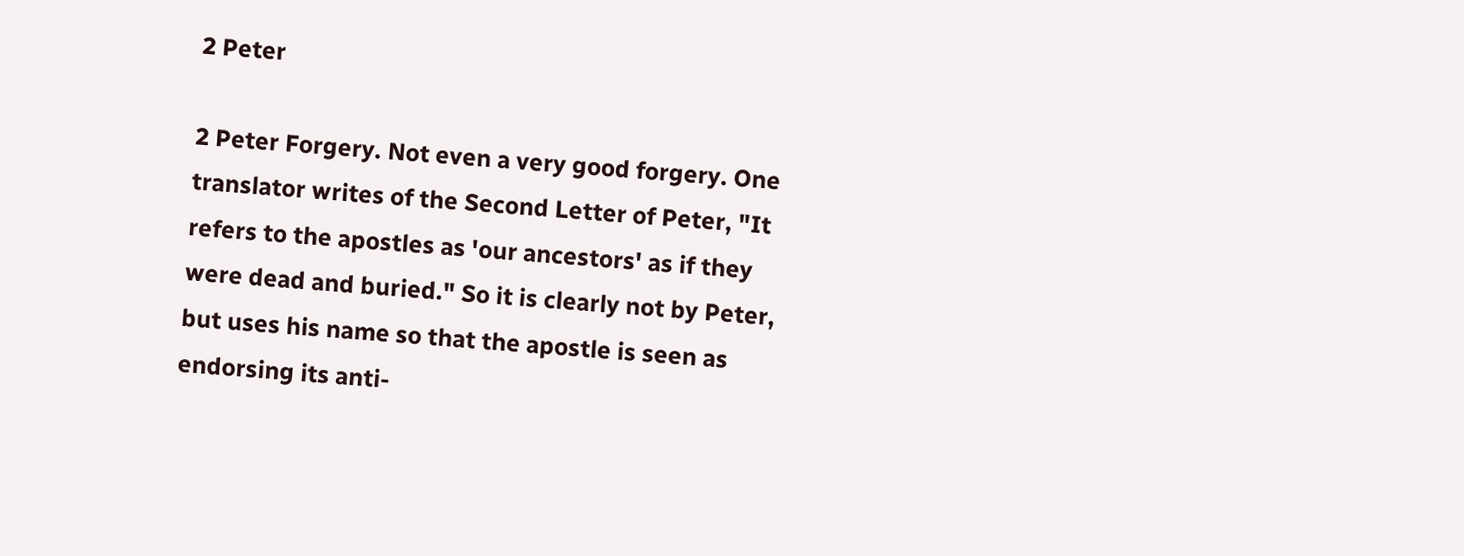2 Peter

2 Peter Forgery. Not even a very good forgery. One translator writes of the Second Letter of Peter, "It refers to the apostles as 'our ancestors' as if they were dead and buried." So it is clearly not by Peter, but uses his name so that the apostle is seen as endorsing its anti-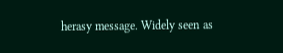herasy message. Widely seen as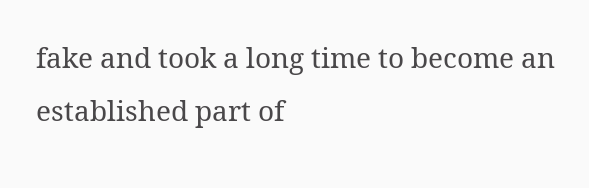fake and took a long time to become an established part of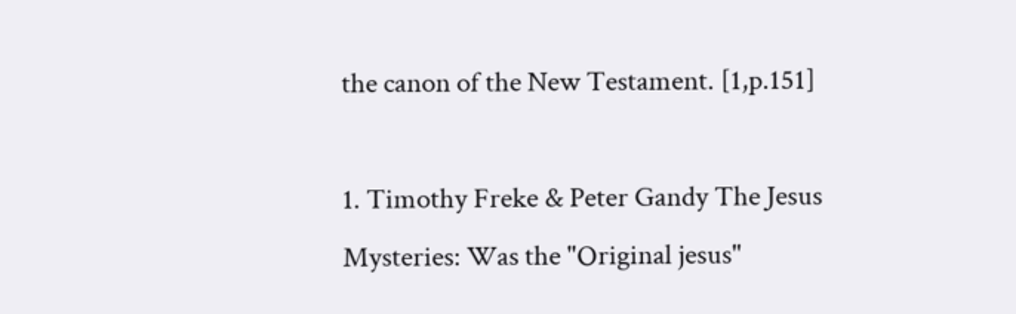the canon of the New Testament. [1,p.151]

1. Timothy Freke & Peter Gandy The Jesus Mysteries: Was the "Original jesus"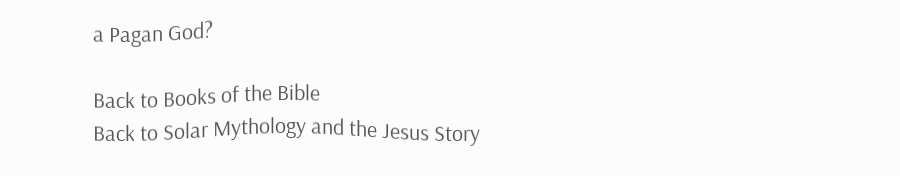a Pagan God?

Back to Books of the Bible
Back to Solar Mythology and the Jesus Story